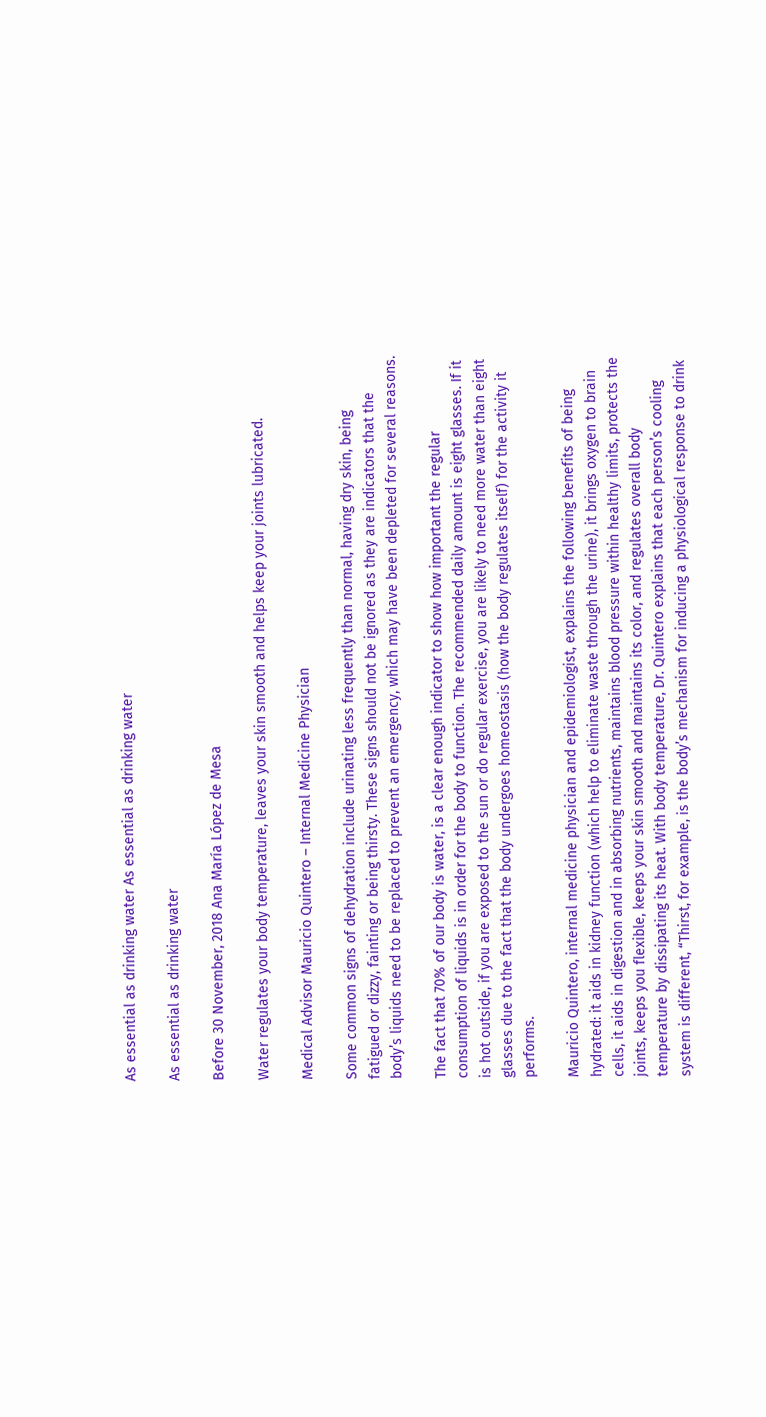As essential as drinking water As essential as drinking water

As essential as drinking water

Before 30 November, 2018 Ana María López de Mesa

Water regulates your body temperature, leaves your skin smooth and helps keep your joints lubricated.

Medical Advisor Mauricio Quintero – Internal Medicine Physician

Some common signs of dehydration include urinating less frequently than normal, having dry skin, being fatigued or dizzy, fainting or being thirsty. These signs should not be ignored as they are indicators that the body’s liquids need to be replaced to prevent an emergency, which may have been depleted for several reasons.

The fact that 70% of our body is water, is a clear enough indicator to show how important the regular consumption of liquids is in order for the body to function. The recommended daily amount is eight glasses. If it is hot outside, if you are exposed to the sun or do regular exercise, you are likely to need more water than eight glasses due to the fact that the body undergoes homeostasis (how the body regulates itself) for the activity it performs.

Mauricio Quintero, internal medicine physician and epidemiologist, explains the following benefits of being hydrated: it aids in kidney function (which help to eliminate waste through the urine), it brings oxygen to brain cells, it aids in digestion and in absorbing nutrients, maintains blood pressure within healthy limits, protects the joints, keeps you flexible, keeps your skin smooth and maintains its color, and regulates overall body temperature by dissipating its heat. With body temperature, Dr. Quintero explains that each person’s cooling system is different, “Thirst, for example, is the body’s mechanism for inducing a physiological response to drink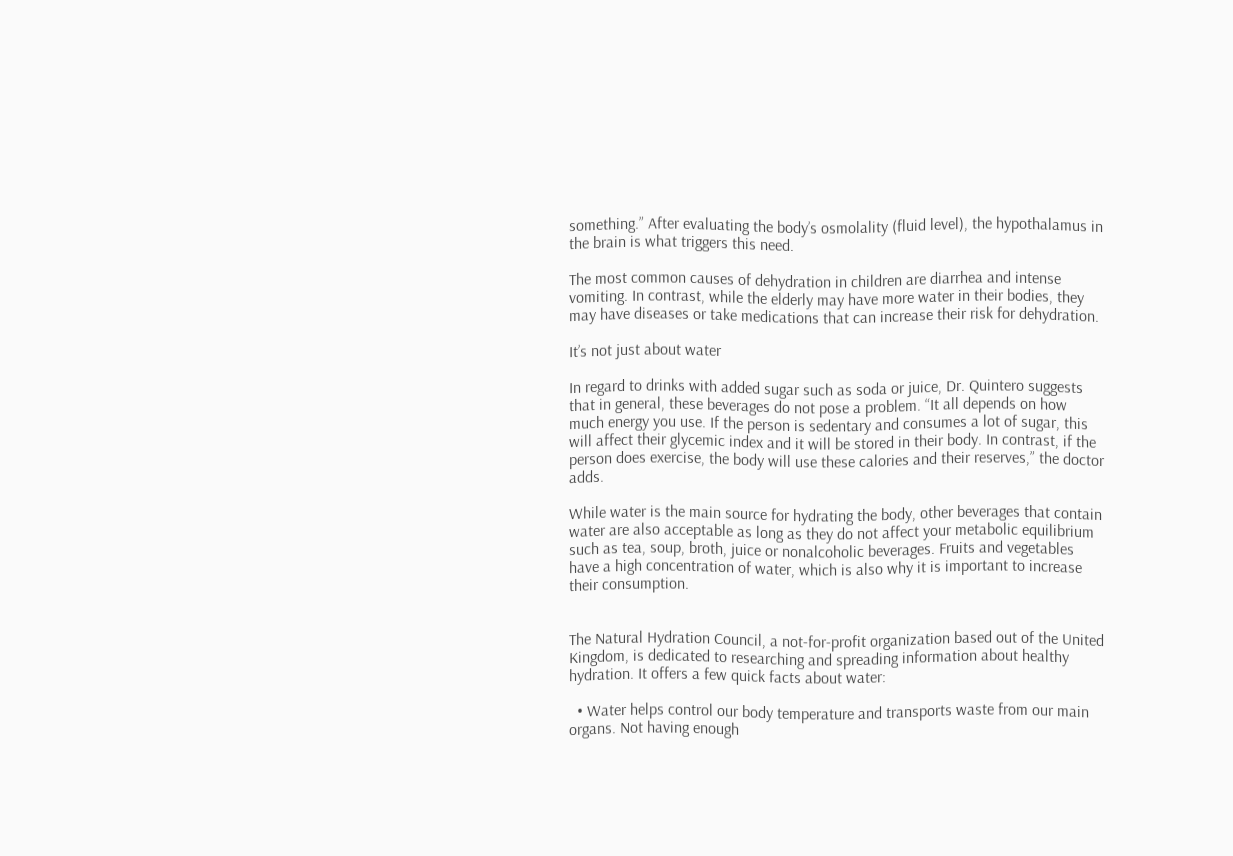something.” After evaluating the body’s osmolality (fluid level), the hypothalamus in the brain is what triggers this need.

The most common causes of dehydration in children are diarrhea and intense vomiting. In contrast, while the elderly may have more water in their bodies, they may have diseases or take medications that can increase their risk for dehydration.

It’s not just about water

In regard to drinks with added sugar such as soda or juice, Dr. Quintero suggests that in general, these beverages do not pose a problem. “It all depends on how much energy you use. If the person is sedentary and consumes a lot of sugar, this will affect their glycemic index and it will be stored in their body. In contrast, if the person does exercise, the body will use these calories and their reserves,” the doctor adds.

While water is the main source for hydrating the body, other beverages that contain water are also acceptable as long as they do not affect your metabolic equilibrium such as tea, soup, broth, juice or nonalcoholic beverages. Fruits and vegetables have a high concentration of water, which is also why it is important to increase their consumption.


The Natural Hydration Council, a not-for-profit organization based out of the United Kingdom, is dedicated to researching and spreading information about healthy hydration. It offers a few quick facts about water:

  • Water helps control our body temperature and transports waste from our main organs. Not having enough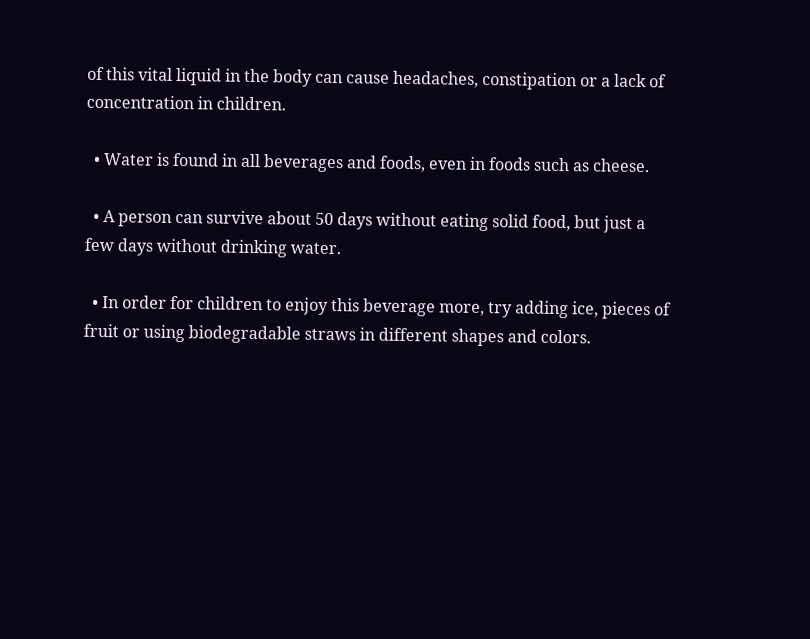of this vital liquid in the body can cause headaches, constipation or a lack of concentration in children.

  • Water is found in all beverages and foods, even in foods such as cheese.

  • A person can survive about 50 days without eating solid food, but just a few days without drinking water.

  • In order for children to enjoy this beverage more, try adding ice, pieces of fruit or using biodegradable straws in different shapes and colors.